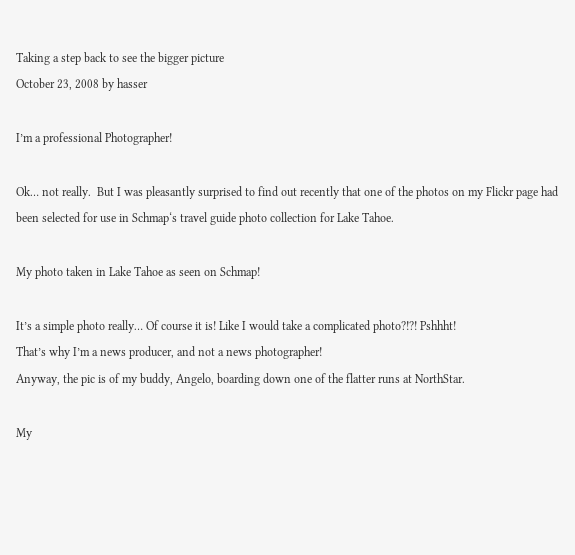Taking a step back to see the bigger picture
October 23, 2008 by hasser

I’m a professional Photographer!

Ok… not really.  But I was pleasantly surprised to find out recently that one of the photos on my Flickr page had been selected for use in Schmap‘s travel guide photo collection for Lake Tahoe.

My photo taken in Lake Tahoe as seen on Schmap!

It’s a simple photo really… Of course it is! Like I would take a complicated photo?!?! Pshhht!
That’s why I’m a news producer, and not a news photographer!
Anyway, the pic is of my buddy, Angelo, boarding down one of the flatter runs at NorthStar.

My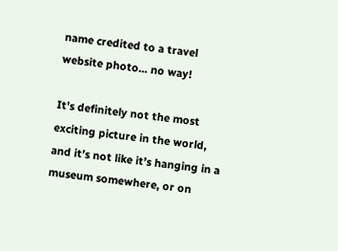name credited to a travel website photo... no way!

It’s definitely not the most exciting picture in the world, and it’s not like it’s hanging in a museum somewhere, or on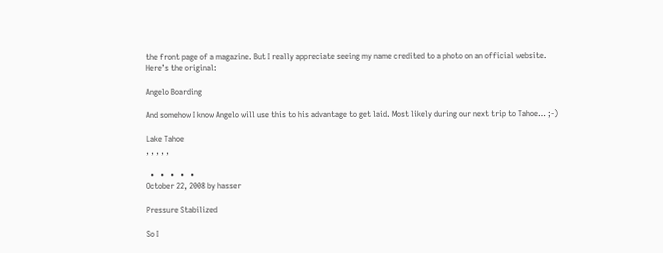the front page of a magazine. But I really appreciate seeing my name credited to a photo on an official website.
Here’s the original:

Angelo Boarding

And somehow I know Angelo will use this to his advantage to get laid. Most likely during our next trip to Tahoe… ;-)

Lake Tahoe
, , , , ,

  •   •   •   •   •
October 22, 2008 by hasser

Pressure Stabilized

So I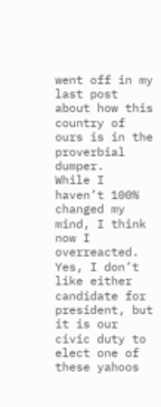went off in my last post about how this country of ours is in the proverbial dumper.
While I haven’t 100% changed my mind, I think now I overreacted. Yes, I don’t like either candidate for president, but it is our civic duty to elect one of these yahoos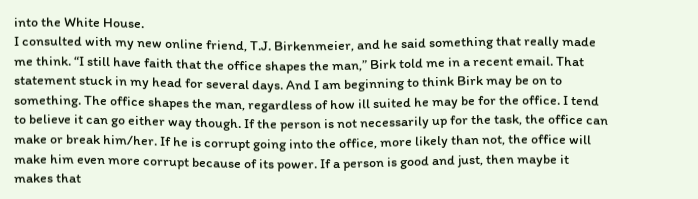into the White House.
I consulted with my new online friend, T.J. Birkenmeier, and he said something that really made me think. “I still have faith that the office shapes the man,” Birk told me in a recent email. That statement stuck in my head for several days. And I am beginning to think Birk may be on to something. The office shapes the man, regardless of how ill suited he may be for the office. I tend to believe it can go either way though. If the person is not necessarily up for the task, the office can make or break him/her. If he is corrupt going into the office, more likely than not, the office will make him even more corrupt because of its power. If a person is good and just, then maybe it makes that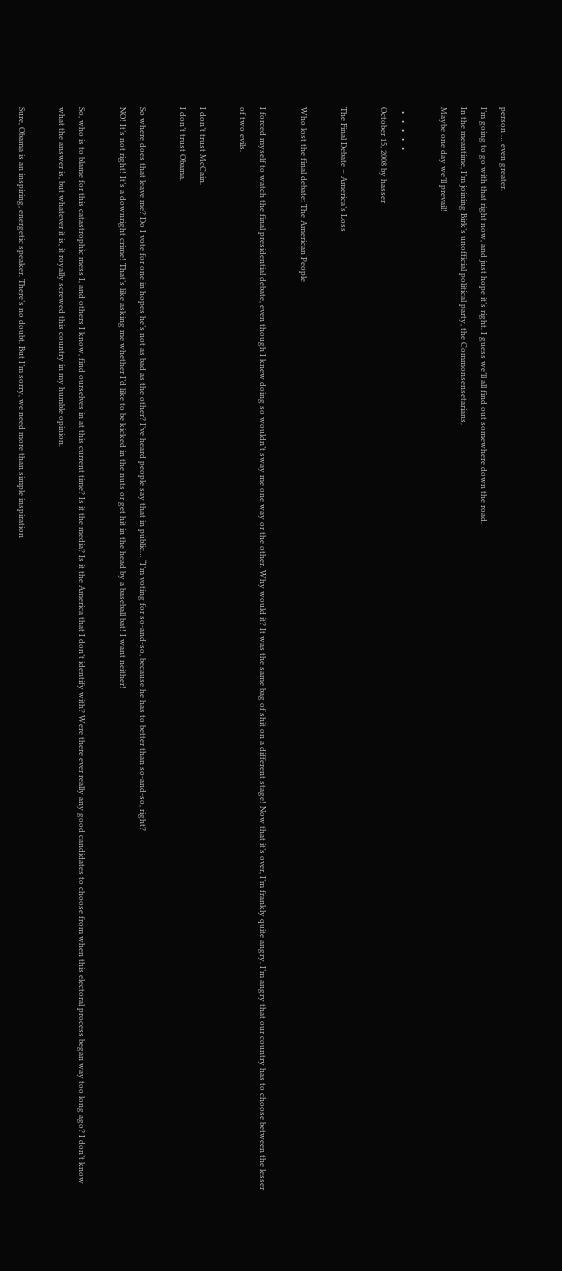person … even greater.
I’m going to go with that right now, and just hope it’s right. I guess we’ll all find out somewhere down the road.
In the meantime, I’m joining Birk’s unofficial political party, the Commonsensetarians.
Maybe one day we’ll prevail!

  •   •   •   •   •
October 15, 2008 by hasser

The Final Debate – America’s Loss

Who lost the final debate: The American People

I forced myself to watch the final presidential debate, even though I knew doing so wouldn’t sway me one way or the other. Why would it? It was the same bag of shit on a different stage! Now that it’s over, I’m frankly quite angry. I’m angry that our country has to choose between the lesser of two evils.

I don’t trust McCain.
I don’t trust Obama.

So where does that leave me? Do I vote for one in hopes he’s not as bad as the other? I’ve heard people say that in public… “I’m voting for so-and-so, because he has to better than so-and-so, right?
NO! It’s not right! It’s a downright crime! That’s like asking me whether I’d like to be kicked in the nuts or get hit in the head by a baseball bat! I want neither!

So, who is to blame for this catastrophic mess I, and others I know, find ourselves in at this current time? Is it the media? Is it the America that I don’t identify with? Were there ever really any good candidates to choose from when this electoral process began way too long ago? I don’t know what the answer is, but whatever it is, it royally screwed this country in my humble opinion.

Sure, Obama is an inspiring, energetic speaker. There’s no doubt. But I’m sorry, we need more than simple inspiration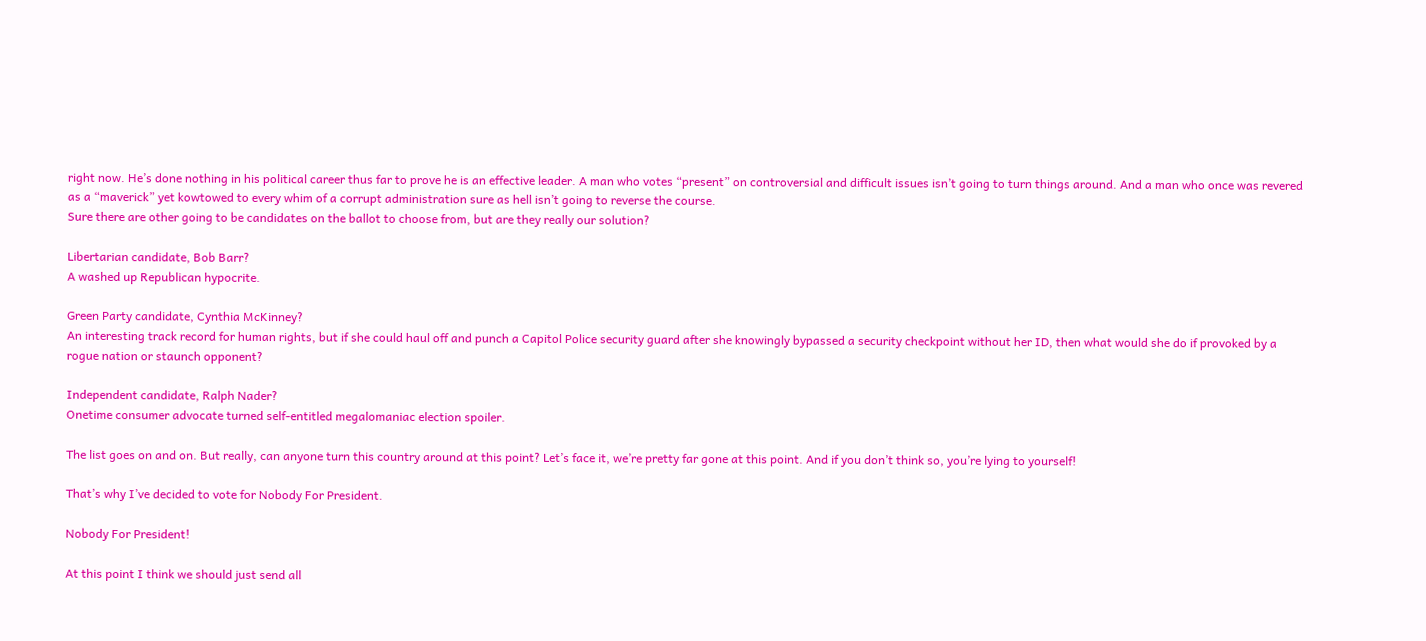right now. He’s done nothing in his political career thus far to prove he is an effective leader. A man who votes “present” on controversial and difficult issues isn’t going to turn things around. And a man who once was revered as a “maverick” yet kowtowed to every whim of a corrupt administration sure as hell isn’t going to reverse the course.
Sure there are other going to be candidates on the ballot to choose from, but are they really our solution?

Libertarian candidate, Bob Barr?
A washed up Republican hypocrite.

Green Party candidate, Cynthia McKinney?
An interesting track record for human rights, but if she could haul off and punch a Capitol Police security guard after she knowingly bypassed a security checkpoint without her ID, then what would she do if provoked by a rogue nation or staunch opponent?

Independent candidate, Ralph Nader?
Onetime consumer advocate turned self-entitled megalomaniac election spoiler.

The list goes on and on. But really, can anyone turn this country around at this point? Let’s face it, we’re pretty far gone at this point. And if you don’t think so, you’re lying to yourself!

That’s why I’ve decided to vote for Nobody For President.

Nobody For President!

At this point I think we should just send all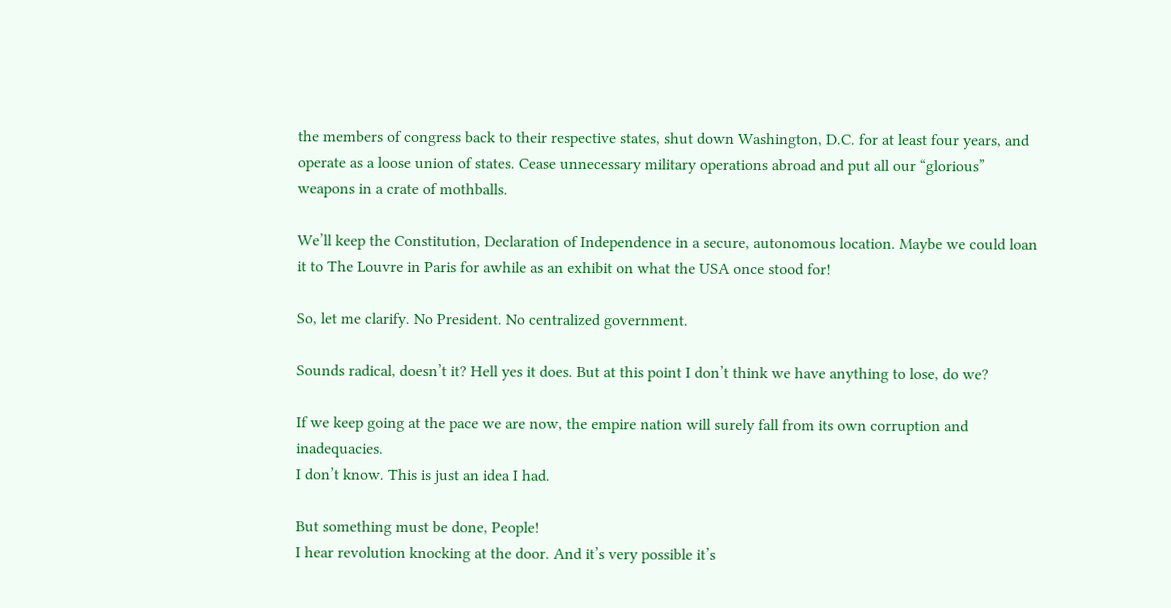the members of congress back to their respective states, shut down Washington, D.C. for at least four years, and operate as a loose union of states. Cease unnecessary military operations abroad and put all our “glorious” weapons in a crate of mothballs.

We’ll keep the Constitution, Declaration of Independence in a secure, autonomous location. Maybe we could loan it to The Louvre in Paris for awhile as an exhibit on what the USA once stood for!

So, let me clarify. No President. No centralized government.

Sounds radical, doesn’t it? Hell yes it does. But at this point I don’t think we have anything to lose, do we?

If we keep going at the pace we are now, the empire nation will surely fall from its own corruption and inadequacies.
I don’t know. This is just an idea I had.

But something must be done, People!
I hear revolution knocking at the door. And it’s very possible it’s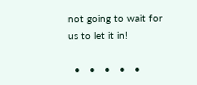not going to wait for us to let it in!

  •   •   •   •   •